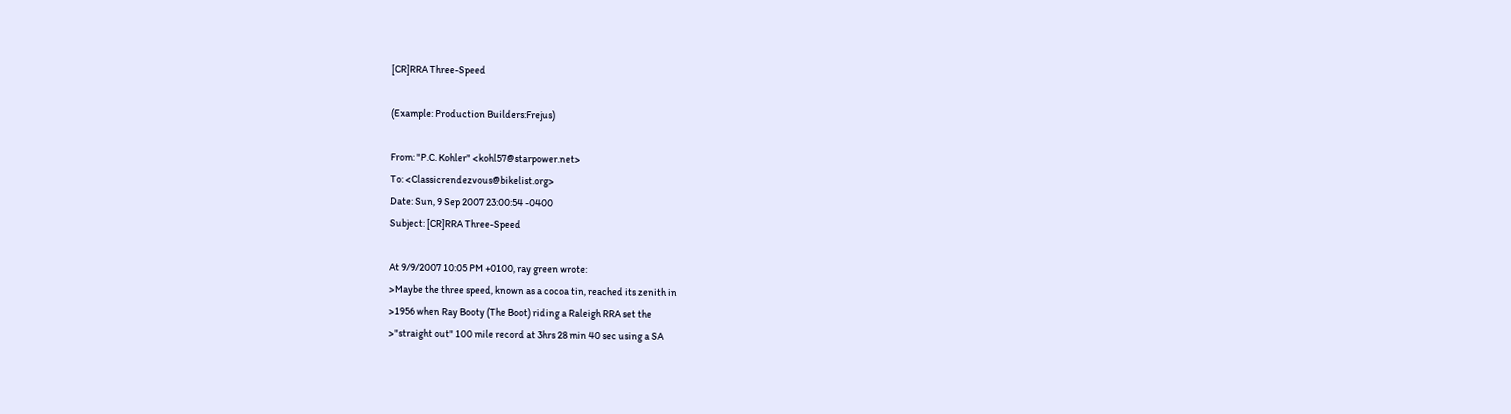[CR]RRA Three-Speed

(Example: Production Builders:Frejus)

From: "P.C. Kohler" <kohl57@starpower.net>
To: <Classicrendezvous@bikelist.org>
Date: Sun, 9 Sep 2007 23:00:54 -0400
Subject: [CR]RRA Three-Speed

At 9/9/2007 10:05 PM +0100, ray green wrote:
>Maybe the three speed, known as a cocoa tin, reached its zenith in
>1956 when Ray Booty (The Boot) riding a Raleigh RRA set the
>"straight out" 100 mile record at 3hrs 28 min 40 sec using a SA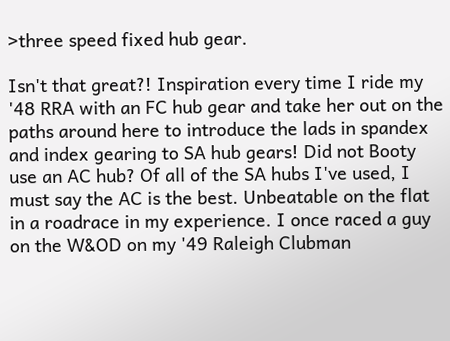>three speed fixed hub gear.

Isn't that great?! Inspiration every time I ride my '48 RRA with an FC hub gear and take her out on the paths around here to introduce the lads in spandex and index gearing to SA hub gears! Did not Booty use an AC hub? Of all of the SA hubs I've used, I must say the AC is the best. Unbeatable on the flat in a roadrace in my experience. I once raced a guy on the W&OD on my '49 Raleigh Clubman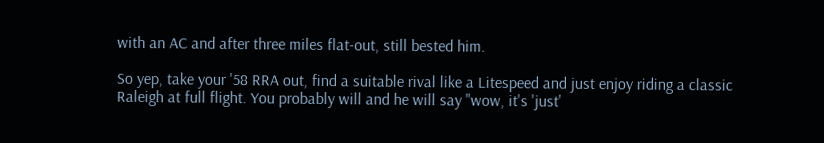with an AC and after three miles flat-out, still bested him.

So yep, take your '58 RRA out, find a suitable rival like a Litespeed and just enjoy riding a classic Raleigh at full flight. You probably will and he will say "wow, it's 'just'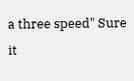a three speed" Sure it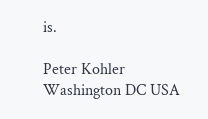is.

Peter Kohler
Washington DC USA